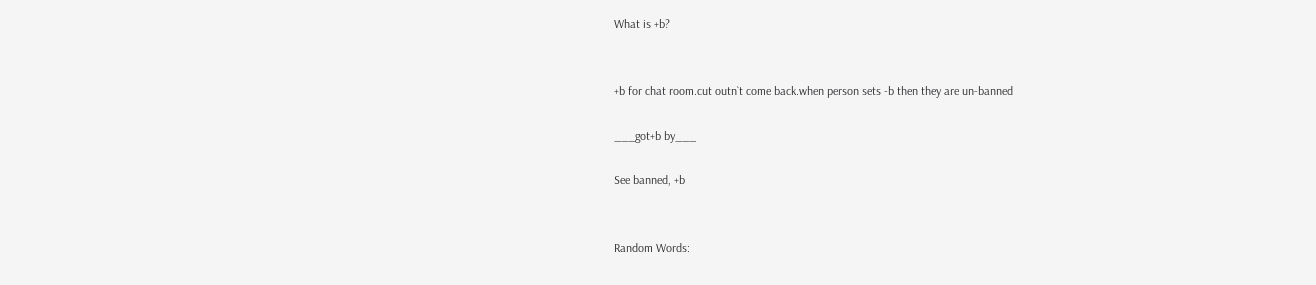What is +b?


+b for chat room.cut outn`t come back.when person sets -b then they are un-banned

___got+b by___

See banned, +b


Random Words: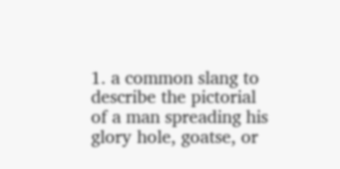1. a common slang to describe the pictorial of a man spreading his glory hole, goatse, or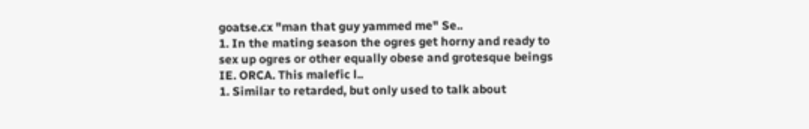goatse.cx "man that guy yammed me" Se..
1. In the mating season the ogres get horny and ready to sex up ogres or other equally obese and grotesque beings IE. ORCA. This malefic l..
1. Similar to retarded, but only used to talk about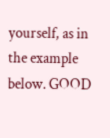yourself, as in the example below. GOOD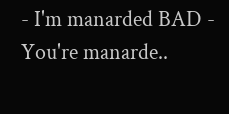- I'm manarded BAD - You're manarde..